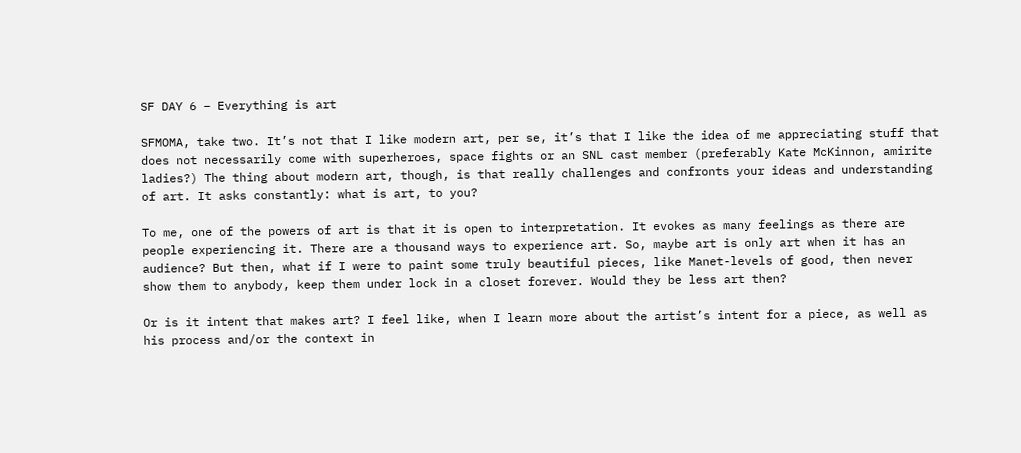SF DAY 6 – Everything is art

SFMOMA, take two. It’s not that I like modern art, per se, it’s that I like the idea of me appreciating stuff that does not necessarily come with superheroes, space fights or an SNL cast member (preferably Kate McKinnon, amirite ladies?) The thing about modern art, though, is that really challenges and confronts your ideas and understanding of art. It asks constantly: what is art, to you?

To me, one of the powers of art is that it is open to interpretation. It evokes as many feelings as there are people experiencing it. There are a thousand ways to experience art. So, maybe art is only art when it has an audience? But then, what if I were to paint some truly beautiful pieces, like Manet-levels of good, then never show them to anybody, keep them under lock in a closet forever. Would they be less art then?

Or is it intent that makes art? I feel like, when I learn more about the artist’s intent for a piece, as well as his process and/or the context in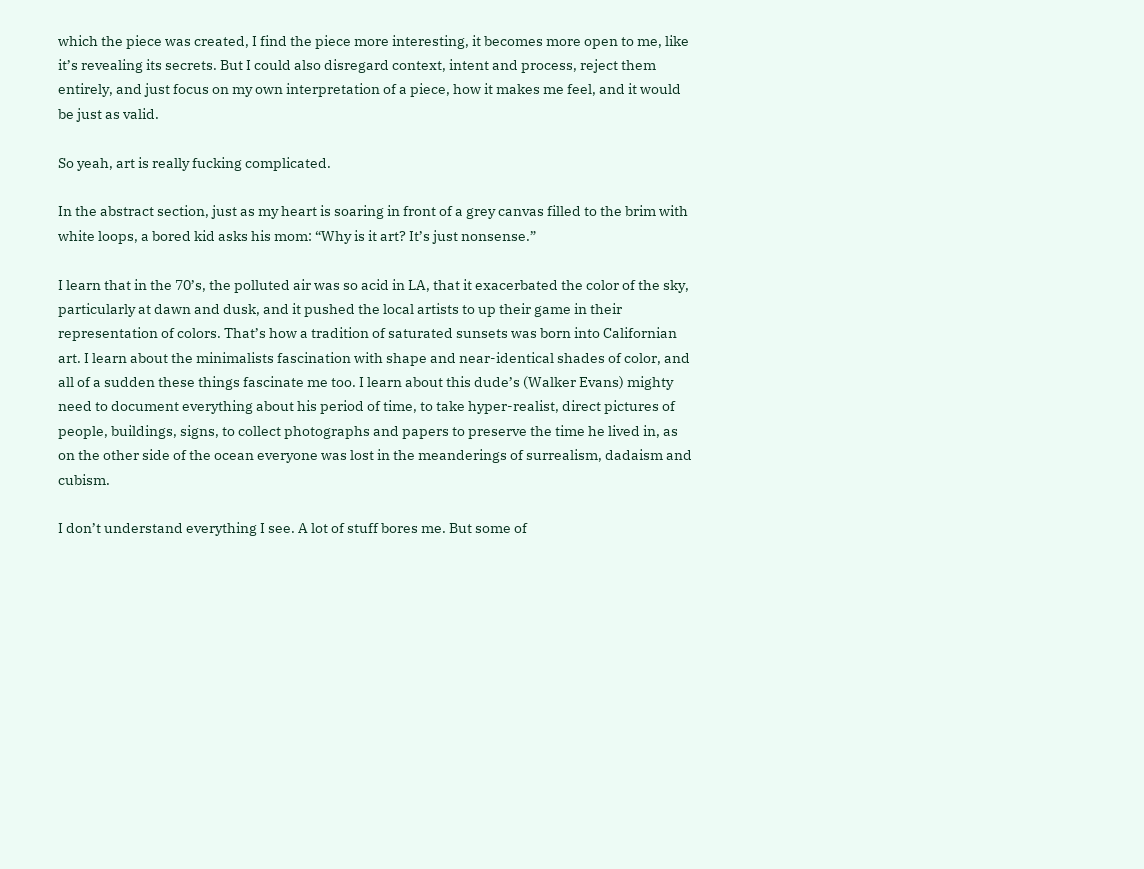which the piece was created, I find the piece more interesting, it becomes more open to me, like it’s revealing its secrets. But I could also disregard context, intent and process, reject them entirely, and just focus on my own interpretation of a piece, how it makes me feel, and it would be just as valid.

So yeah, art is really fucking complicated.

In the abstract section, just as my heart is soaring in front of a grey canvas filled to the brim with white loops, a bored kid asks his mom: “Why is it art? It’s just nonsense.”

I learn that in the 70’s, the polluted air was so acid in LA, that it exacerbated the color of the sky, particularly at dawn and dusk, and it pushed the local artists to up their game in their representation of colors. That’s how a tradition of saturated sunsets was born into Californian art. I learn about the minimalists fascination with shape and near-identical shades of color, and all of a sudden these things fascinate me too. I learn about this dude’s (Walker Evans) mighty need to document everything about his period of time, to take hyper-realist, direct pictures of people, buildings, signs, to collect photographs and papers to preserve the time he lived in, as on the other side of the ocean everyone was lost in the meanderings of surrealism, dadaism and cubism.

I don’t understand everything I see. A lot of stuff bores me. But some of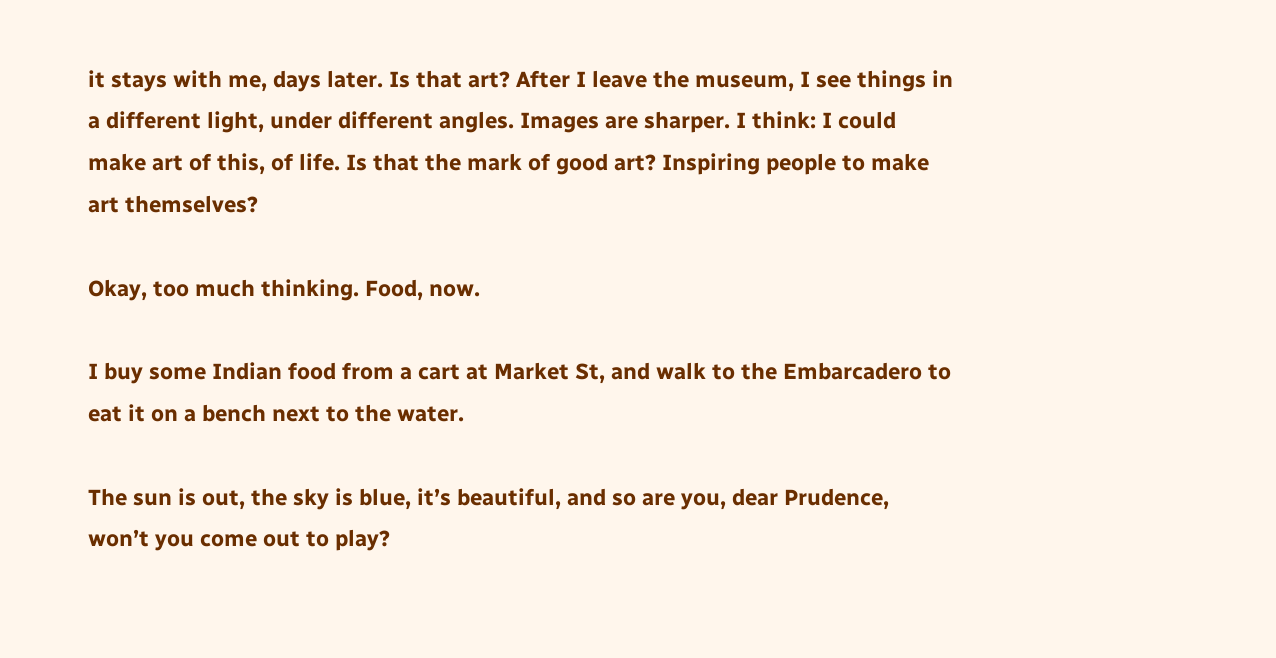it stays with me, days later. Is that art? After I leave the museum, I see things in a different light, under different angles. Images are sharper. I think: I could make art of this, of life. Is that the mark of good art? Inspiring people to make art themselves?

Okay, too much thinking. Food, now.

I buy some Indian food from a cart at Market St, and walk to the Embarcadero to eat it on a bench next to the water.

The sun is out, the sky is blue, it’s beautiful, and so are you, dear Prudence, won’t you come out to play?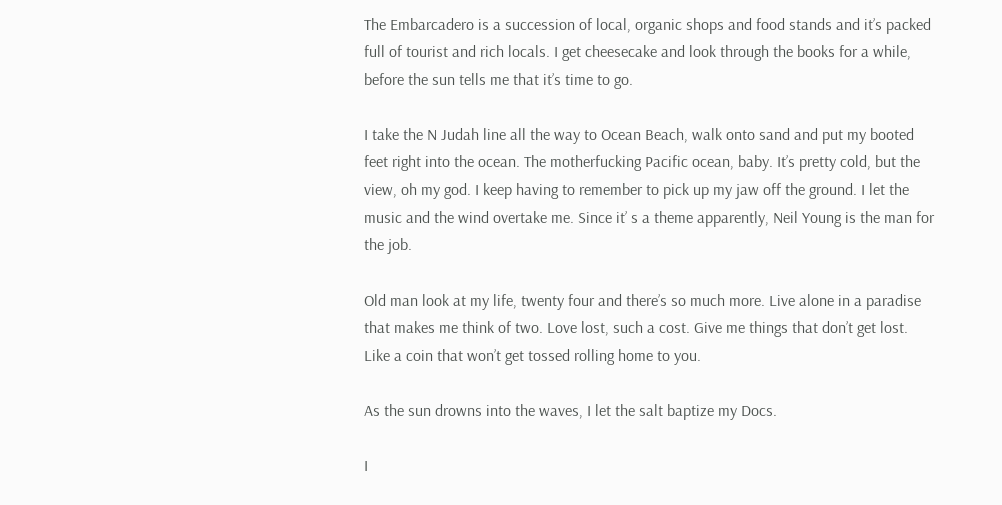The Embarcadero is a succession of local, organic shops and food stands and it’s packed full of tourist and rich locals. I get cheesecake and look through the books for a while, before the sun tells me that it’s time to go.

I take the N Judah line all the way to Ocean Beach, walk onto sand and put my booted feet right into the ocean. The motherfucking Pacific ocean, baby. It’s pretty cold, but the view, oh my god. I keep having to remember to pick up my jaw off the ground. I let the music and the wind overtake me. Since it’ s a theme apparently, Neil Young is the man for the job.

Old man look at my life, twenty four and there’s so much more. Live alone in a paradise that makes me think of two. Love lost, such a cost. Give me things that don’t get lost. Like a coin that won’t get tossed rolling home to you.

As the sun drowns into the waves, I let the salt baptize my Docs.

I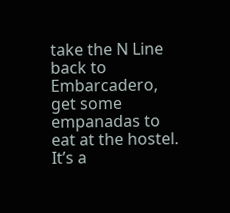take the N Line back to Embarcadero, get some empanadas to eat at the hostel. It’s a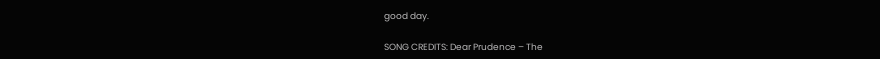good day.

SONG CREDITS: Dear Prudence – The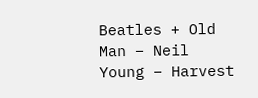Beatles + Old Man – Neil Young – Harvest